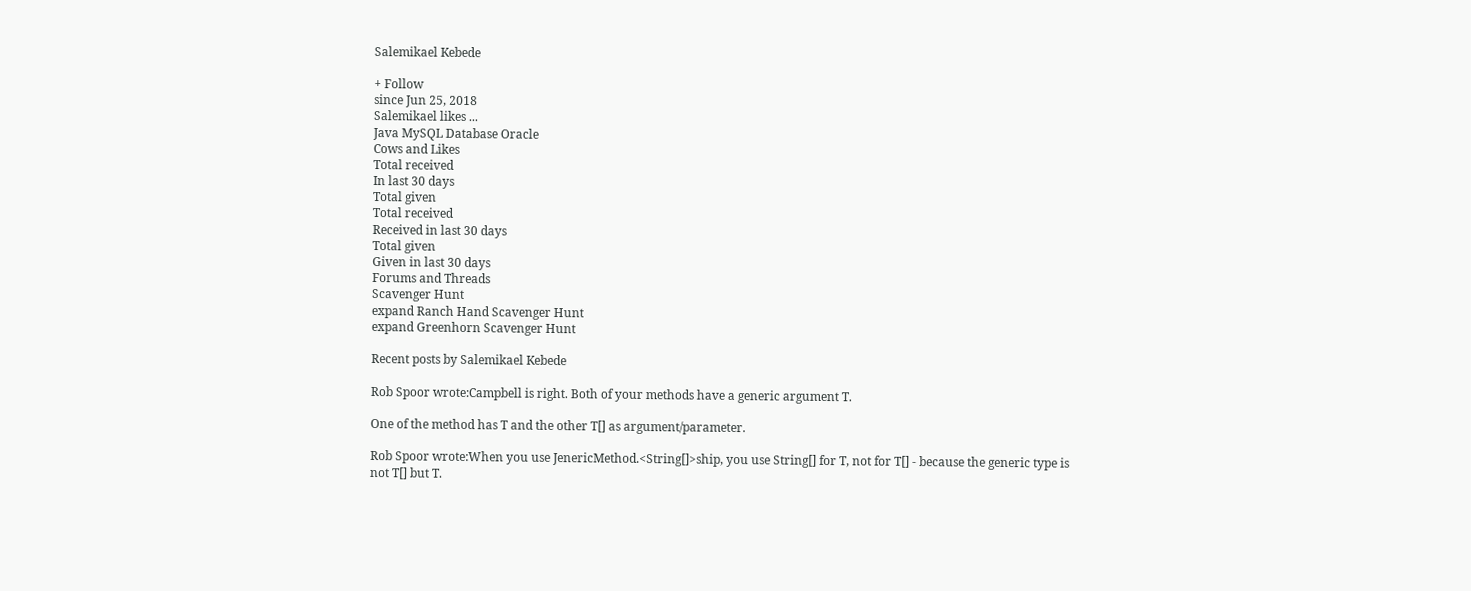Salemikael Kebede

+ Follow
since Jun 25, 2018
Salemikael likes ...
Java MySQL Database Oracle
Cows and Likes
Total received
In last 30 days
Total given
Total received
Received in last 30 days
Total given
Given in last 30 days
Forums and Threads
Scavenger Hunt
expand Ranch Hand Scavenger Hunt
expand Greenhorn Scavenger Hunt

Recent posts by Salemikael Kebede

Rob Spoor wrote:Campbell is right. Both of your methods have a generic argument T.

One of the method has T and the other T[] as argument/parameter.

Rob Spoor wrote:When you use JenericMethod.<String[]>ship, you use String[] for T, not for T[] - because the generic type is not T[] but T.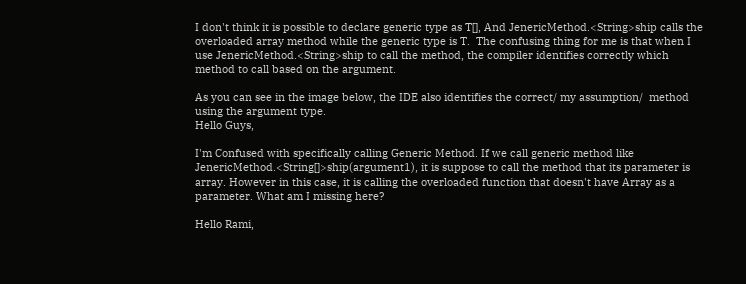I don't think it is possible to declare generic type as T[], And JenericMethod.<String>ship calls the overloaded array method while the generic type is T.  The confusing thing for me is that when I use JenericMethod.<String>ship to call the method, the compiler identifies correctly which method to call based on the argument.

As you can see in the image below, the IDE also identifies the correct/ my assumption/  method using the argument type.
Hello Guys,

I'm Confused with specifically calling Generic Method. If we call generic method like JenericMethod.<String[]>ship(argument1), it is suppose to call the method that its parameter is array. However in this case, it is calling the overloaded function that doesn't have Array as a parameter. What am I missing here?

Hello Rami,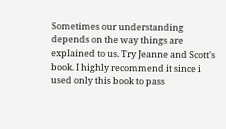Sometimes our understanding depends on the way things are explained to us. Try Jeanne and Scott's book. I highly recommend it since i used only this book to pass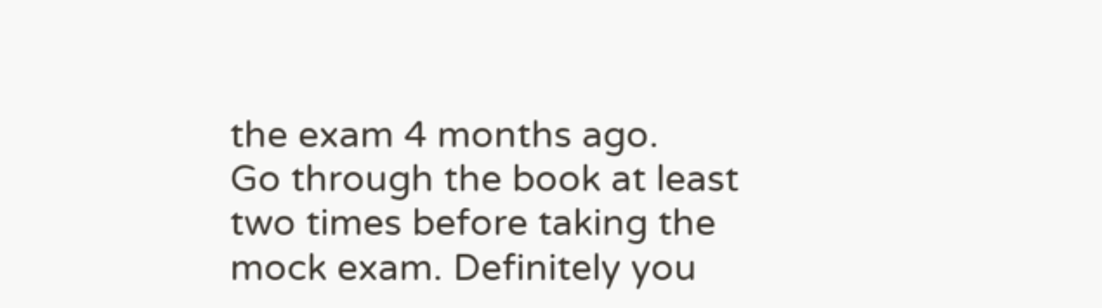the exam 4 months ago.
Go through the book at least two times before taking the mock exam. Definitely you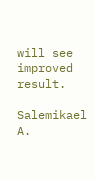will see improved result.

Salemikael A.